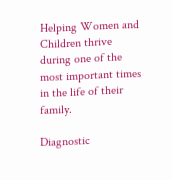Helping Women and Children thrive during one of the most important times in the life of their family.

Diagnostic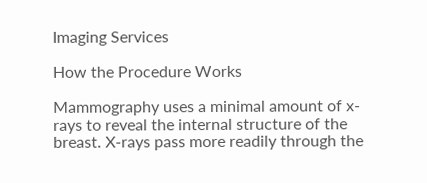Imaging Services

How the Procedure Works

Mammography uses a minimal amount of x-rays to reveal the internal structure of the breast. X-rays pass more readily through the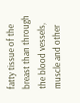fatty tissue of the breast than through the blood vessels, muscle and other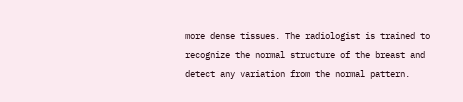more dense tissues. The radiologist is trained to recognize the normal structure of the breast and detect any variation from the normal pattern.